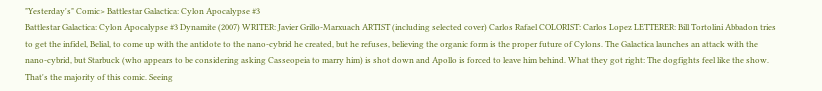"Yesterday's" Comic> Battlestar Galactica: Cylon Apocalypse #3
Battlestar Galactica: Cylon Apocalypse #3 Dynamite (2007) WRITER: Javier Grillo-Marxuach ARTIST (including selected cover) Carlos Rafael COLORIST: Carlos Lopez LETTERER: Bill Tortolini Abbadon tries to get the infidel, Belial, to come up with the antidote to the nano-cybrid he created, but he refuses, believing the organic form is the proper future of Cylons. The Galactica launches an attack with the nano-cybrid, but Starbuck (who appears to be considering asking Casseopeia to marry him) is shot down and Apollo is forced to leave him behind. What they got right: The dogfights feel like the show. That's the majority of this comic. Seeing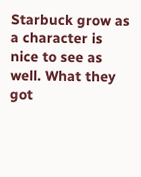Starbuck grow as a character is nice to see as well. What they got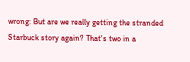wrong: But are we really getting the stranded Starbuck story again? That's two in a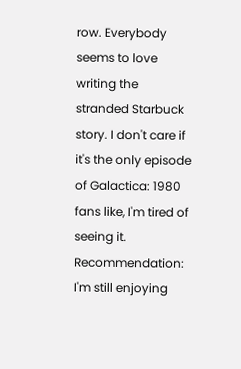row. Everybody seems to love writing the stranded Starbuck story. I don't care if it's the only episode of Galactica: 1980 fans like, I'm tired of seeing it. Recommendation: I'm still enjoying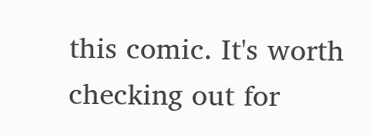this comic. It's worth checking out for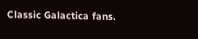Classic Galactica fans.